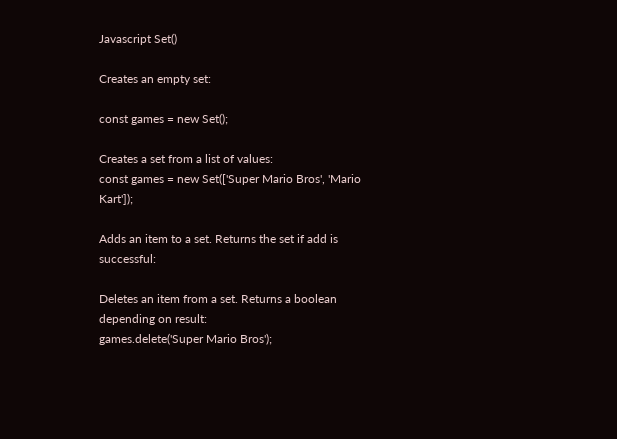Javascript Set()

Creates an empty set:

const games = new Set();

Creates a set from a list of values:
const games = new Set(['Super Mario Bros', 'Mario Kart']);

Adds an item to a set. Returns the set if add is successful:

Deletes an item from a set. Returns a boolean depending on result:
games.delete('Super Mario Bros');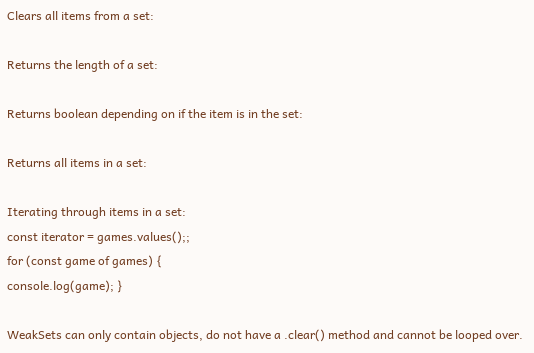Clears all items from a set:

Returns the length of a set:

Returns boolean depending on if the item is in the set:

Returns all items in a set:

Iterating through items in a set:
const iterator = games.values();;
for (const game of games) {
console.log(game); }

WeakSets can only contain objects, do not have a .clear() method and cannot be looped over.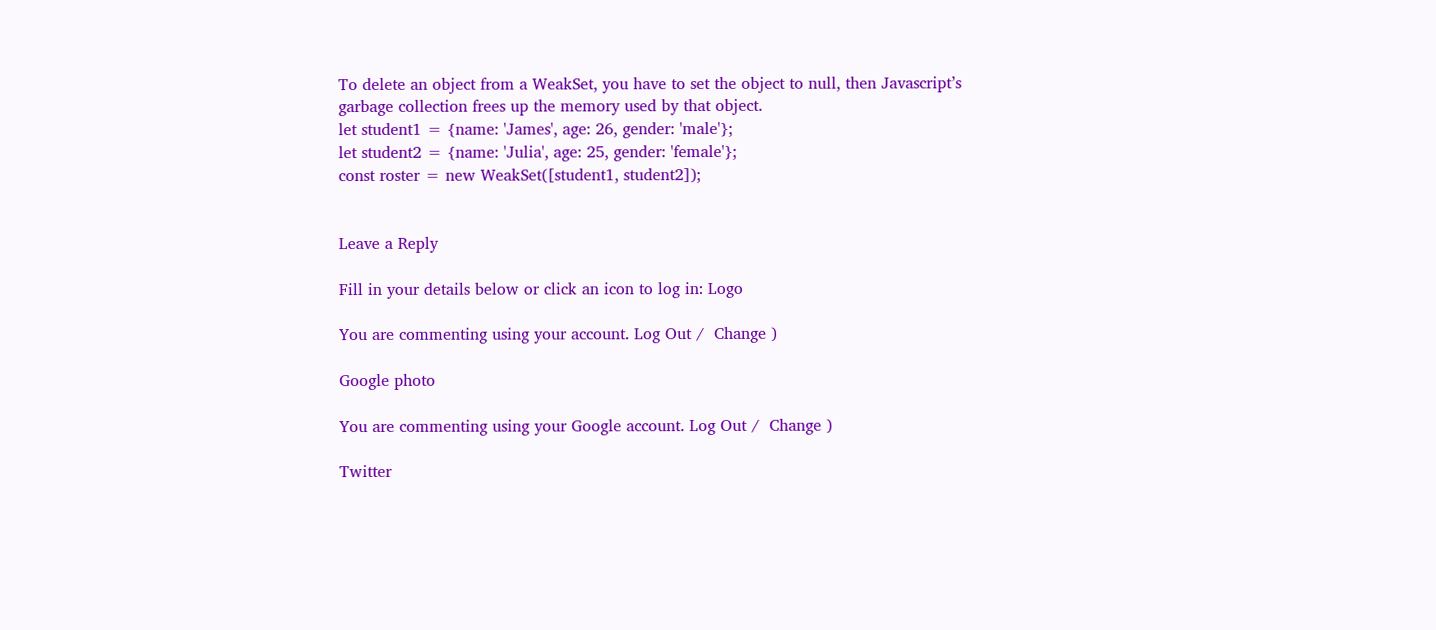To delete an object from a WeakSet, you have to set the object to null, then Javascript’s garbage collection frees up the memory used by that object.
let student1 = {name: 'James', age: 26, gender: 'male'};
let student2 = {name: 'Julia', age: 25, gender: 'female'};
const roster = new WeakSet([student1, student2]);


Leave a Reply

Fill in your details below or click an icon to log in: Logo

You are commenting using your account. Log Out /  Change )

Google photo

You are commenting using your Google account. Log Out /  Change )

Twitter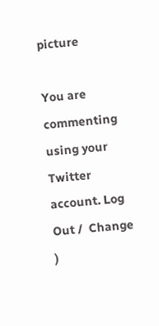picture

You are commenting using your Twitter account. Log Out /  Change )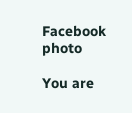Facebook photo

You are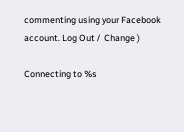commenting using your Facebook account. Log Out /  Change )

Connecting to %s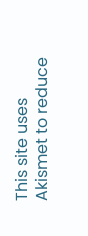This site uses Akismet to reduce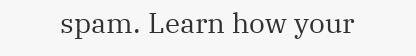spam. Learn how your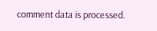comment data is processed.